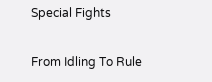Special Fights

From Idling To Rule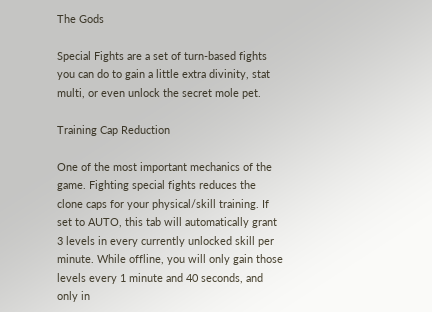The Gods

Special Fights are a set of turn-based fights you can do to gain a little extra divinity, stat multi, or even unlock the secret mole pet.

Training Cap Reduction

One of the most important mechanics of the game. Fighting special fights reduces the clone caps for your physical/skill training. If set to AUTO, this tab will automatically grant 3 levels in every currently unlocked skill per minute. While offline, you will only gain those levels every 1 minute and 40 seconds, and only in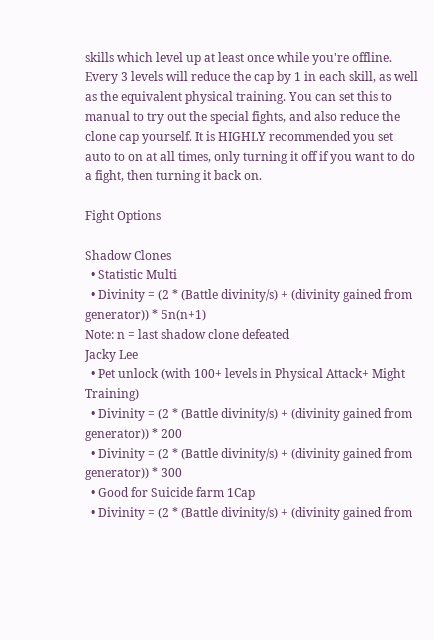skills which level up at least once while you're offline. Every 3 levels will reduce the cap by 1 in each skill, as well as the equivalent physical training. You can set this to manual to try out the special fights, and also reduce the clone cap yourself. It is HIGHLY recommended you set auto to on at all times, only turning it off if you want to do a fight, then turning it back on.

Fight Options

Shadow Clones
  • Statistic Multi
  • Divinity = (2 * (Battle divinity/s) + (divinity gained from generator)) * 5n(n+1)
Note: n = last shadow clone defeated
Jacky Lee
  • Pet unlock (with 100+ levels in Physical Attack+ Might Training)
  • Divinity = (2 * (Battle divinity/s) + (divinity gained from generator)) * 200
  • Divinity = (2 * (Battle divinity/s) + (divinity gained from generator)) * 300
  • Good for Suicide farm 1Cap
  • Divinity = (2 * (Battle divinity/s) + (divinity gained from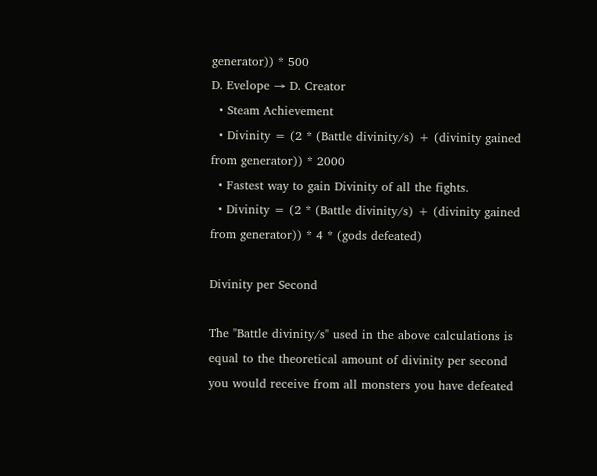generator)) * 500
D. Evelope → D. Creator
  • Steam Achievement
  • Divinity = (2 * (Battle divinity/s) + (divinity gained from generator)) * 2000
  • Fastest way to gain Divinity of all the fights.
  • Divinity = (2 * (Battle divinity/s) + (divinity gained from generator)) * 4 * (gods defeated)

Divinity per Second

The "Battle divinity/s" used in the above calculations is equal to the theoretical amount of divinity per second you would receive from all monsters you have defeated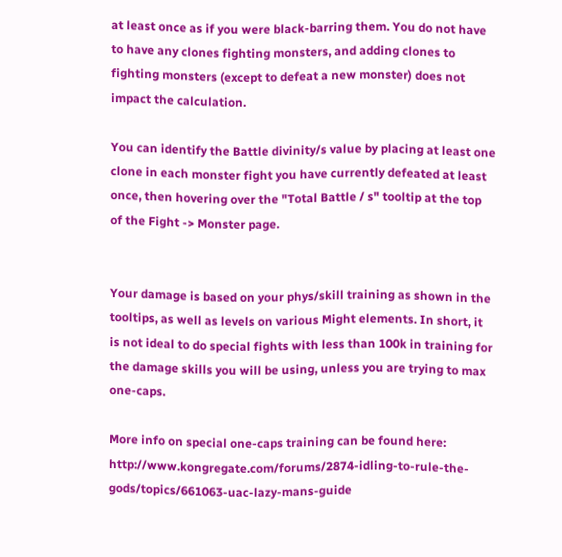at least once as if you were black-barring them. You do not have to have any clones fighting monsters, and adding clones to fighting monsters (except to defeat a new monster) does not impact the calculation.

You can identify the Battle divinity/s value by placing at least one clone in each monster fight you have currently defeated at least once, then hovering over the "Total Battle / s" tooltip at the top of the Fight -> Monster page.


Your damage is based on your phys/skill training as shown in the tooltips, as well as levels on various Might elements. In short, it is not ideal to do special fights with less than 100k in training for the damage skills you will be using, unless you are trying to max one-caps.

More info on special one-caps training can be found here: http://www.kongregate.com/forums/2874-idling-to-rule-the-gods/topics/661063-uac-lazy-mans-guide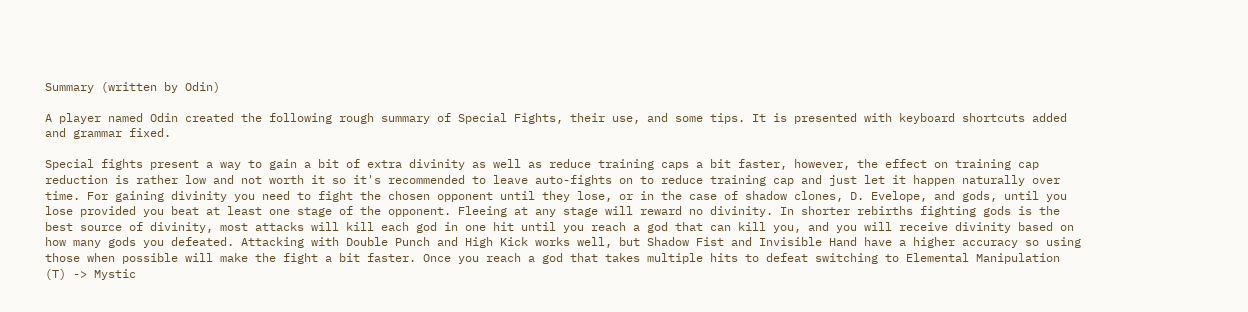Summary (written by Odin)

A player named Odin created the following rough summary of Special Fights, their use, and some tips. It is presented with keyboard shortcuts added and grammar fixed.

Special fights present a way to gain a bit of extra divinity as well as reduce training caps a bit faster, however, the effect on training cap reduction is rather low and not worth it so it's recommended to leave auto-fights on to reduce training cap and just let it happen naturally over time. For gaining divinity you need to fight the chosen opponent until they lose, or in the case of shadow clones, D. Evelope, and gods, until you lose provided you beat at least one stage of the opponent. Fleeing at any stage will reward no divinity. In shorter rebirths fighting gods is the best source of divinity, most attacks will kill each god in one hit until you reach a god that can kill you, and you will receive divinity based on how many gods you defeated. Attacking with Double Punch and High Kick works well, but Shadow Fist and Invisible Hand have a higher accuracy so using those when possible will make the fight a bit faster. Once you reach a god that takes multiple hits to defeat switching to Elemental Manipulation (T) -> Mystic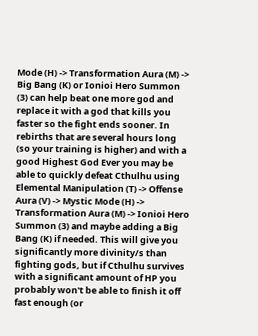Mode (H) -> Transformation Aura (M) -> Big Bang (K) or Ionioi Hero Summon (3) can help beat one more god and replace it with a god that kills you faster so the fight ends sooner. In rebirths that are several hours long (so your training is higher) and with a good Highest God Ever you may be able to quickly defeat Cthulhu using Elemental Manipulation (T) -> Offense Aura (V) -> Mystic Mode (H) -> Transformation Aura (M) -> Ionioi Hero Summon (3) and maybe adding a Big Bang (K) if needed. This will give you significantly more divinity/s than fighting gods, but if Cthulhu survives with a significant amount of HP you probably won't be able to finish it off fast enough (or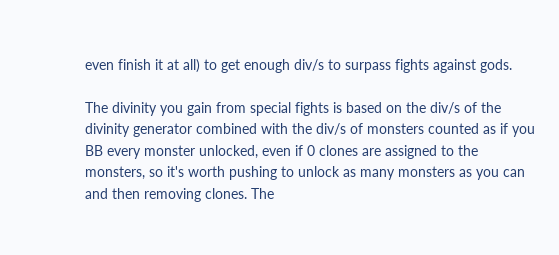even finish it at all) to get enough div/s to surpass fights against gods.

The divinity you gain from special fights is based on the div/s of the divinity generator combined with the div/s of monsters counted as if you BB every monster unlocked, even if 0 clones are assigned to the monsters, so it's worth pushing to unlock as many monsters as you can and then removing clones. The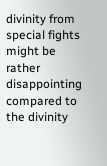divinity from special fights might be rather disappointing compared to the divinity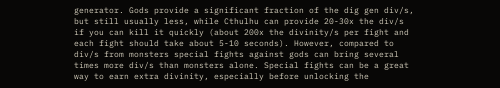generator. Gods provide a significant fraction of the dig gen div/s, but still usually less, while Cthulhu can provide 20-30x the div/s if you can kill it quickly (about 200x the divinity/s per fight and each fight should take about 5-10 seconds). However, compared to div/s from monsters special fights against gods can bring several times more div/s than monsters alone. Special fights can be a great way to earn extra divinity, especially before unlocking the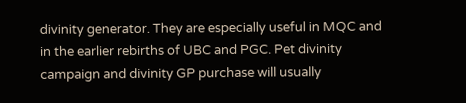divinity generator. They are especially useful in MQC and in the earlier rebirths of UBC and PGC. Pet divinity campaign and divinity GP purchase will usually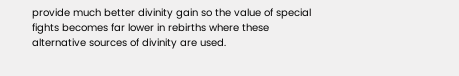provide much better divinity gain so the value of special fights becomes far lower in rebirths where these alternative sources of divinity are used.